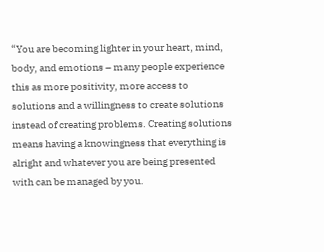“You are becoming lighter in your heart, mind, body, and emotions – many people experience this as more positivity, more access to solutions and a willingness to create solutions instead of creating problems. Creating solutions means having a knowingness that everything is alright and whatever you are being presented with can be managed by you.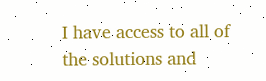I have access to all of the solutions and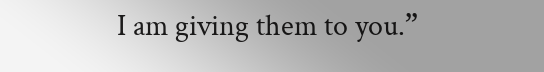I am giving them to you.”